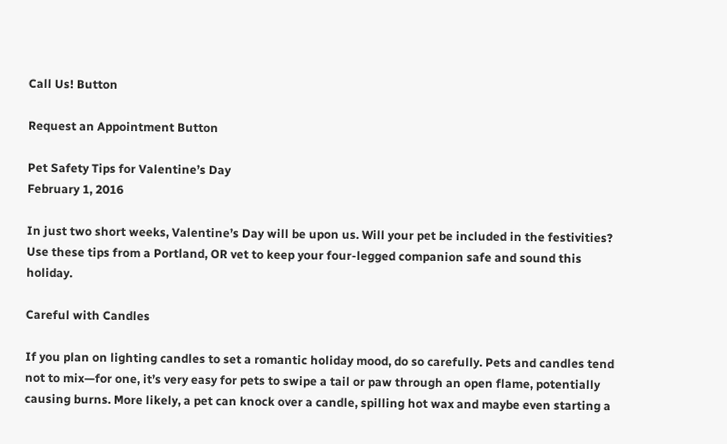Call Us! Button

Request an Appointment Button

Pet Safety Tips for Valentine’s Day
February 1, 2016

In just two short weeks, Valentine’s Day will be upon us. Will your pet be included in the festivities? Use these tips from a Portland, OR vet to keep your four-legged companion safe and sound this holiday.

Careful with Candles

If you plan on lighting candles to set a romantic holiday mood, do so carefully. Pets and candles tend not to mix—for one, it’s very easy for pets to swipe a tail or paw through an open flame, potentially causing burns. More likely, a pet can knock over a candle, spilling hot wax and maybe even starting a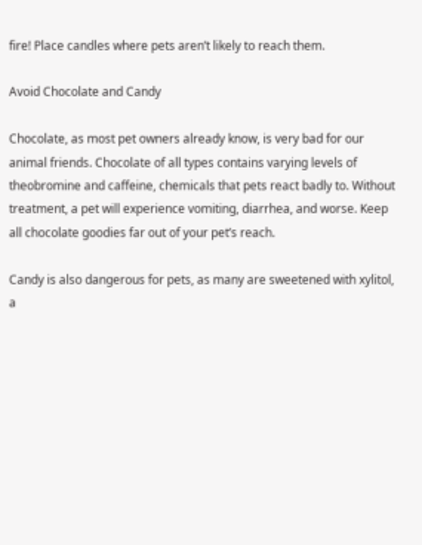fire! Place candles where pets aren’t likely to reach them.

Avoid Chocolate and Candy

Chocolate, as most pet owners already know, is very bad for our animal friends. Chocolate of all types contains varying levels of theobromine and caffeine, chemicals that pets react badly to. Without treatment, a pet will experience vomiting, diarrhea, and worse. Keep all chocolate goodies far out of your pet’s reach.

Candy is also dangerous for pets, as many are sweetened with xylitol, a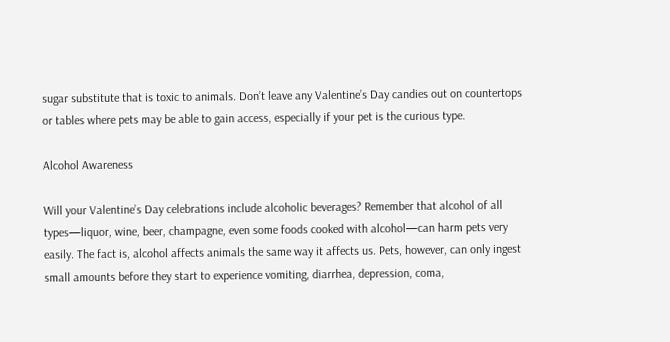sugar substitute that is toxic to animals. Don’t leave any Valentine’s Day candies out on countertops or tables where pets may be able to gain access, especially if your pet is the curious type.

Alcohol Awareness

Will your Valentine’s Day celebrations include alcoholic beverages? Remember that alcohol of all types—liquor, wine, beer, champagne, even some foods cooked with alcohol—can harm pets very easily. The fact is, alcohol affects animals the same way it affects us. Pets, however, can only ingest small amounts before they start to experience vomiting, diarrhea, depression, coma,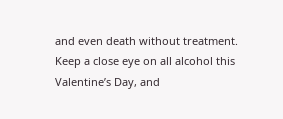and even death without treatment. Keep a close eye on all alcohol this Valentine’s Day, and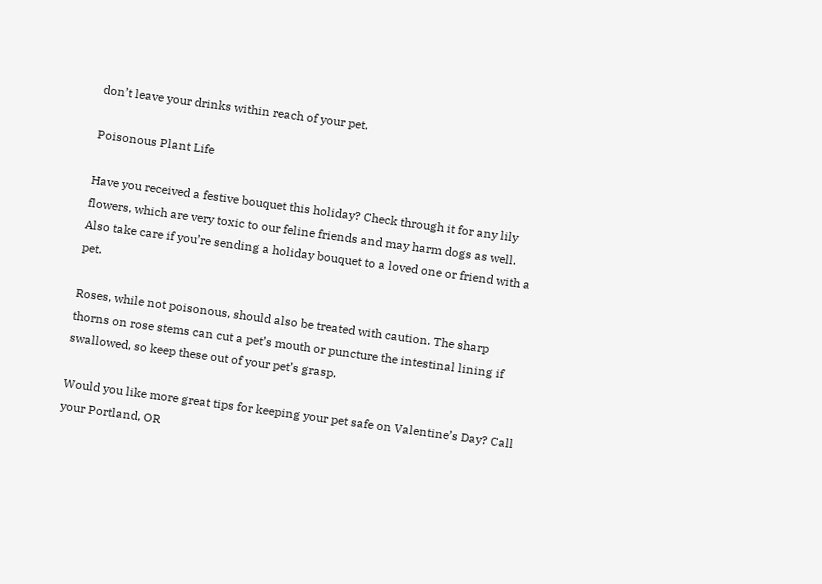don’t leave your drinks within reach of your pet.

Poisonous Plant Life

Have you received a festive bouquet this holiday? Check through it for any lily flowers, which are very toxic to our feline friends and may harm dogs as well. Also take care if you’re sending a holiday bouquet to a loved one or friend with a pet.

Roses, while not poisonous, should also be treated with caution. The sharp thorns on rose stems can cut a pet’s mouth or puncture the intestinal lining if swallowed, so keep these out of your pet’s grasp.

Would you like more great tips for keeping your pet safe on Valentine’s Day? Call your Portland, OR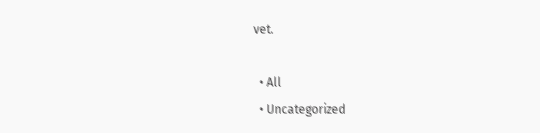vet.

  • All
  • Uncategorized